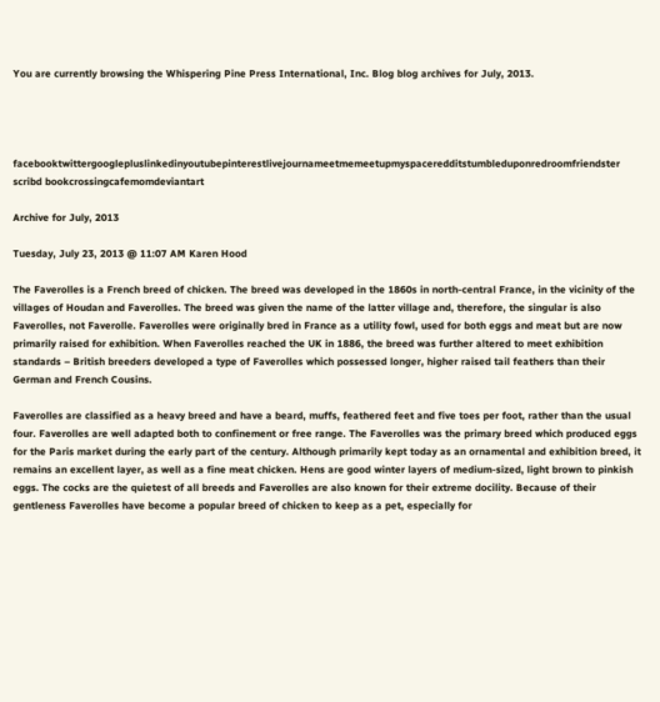You are currently browsing the Whispering Pine Press International, Inc. Blog blog archives for July, 2013.




facebooktwittergooglepluslinkedinyoutubepinterestlivejournameetmemeetupmyspaceredditstumbleduponredroomfriendster scribd bookcrossingcafemomdeviantart

Archive for July, 2013

Tuesday, July 23, 2013 @ 11:07 AM Karen Hood

The Faverolles is a French breed of chicken. The breed was developed in the 1860s in north-central France, in the vicinity of the villages of Houdan and Faverolles. The breed was given the name of the latter village and, therefore, the singular is also Faverolles, not Faverolle. Faverolles were originally bred in France as a utility fowl, used for both eggs and meat but are now primarily raised for exhibition. When Faverolles reached the UK in 1886, the breed was further altered to meet exhibition standards – British breeders developed a type of Faverolles which possessed longer, higher raised tail feathers than their German and French Cousins.

Faverolles are classified as a heavy breed and have a beard, muffs, feathered feet and five toes per foot, rather than the usual four. Faverolles are well adapted both to confinement or free range. The Faverolles was the primary breed which produced eggs for the Paris market during the early part of the century. Although primarily kept today as an ornamental and exhibition breed, it remains an excellent layer, as well as a fine meat chicken. Hens are good winter layers of medium-sized, light brown to pinkish eggs. The cocks are the quietest of all breeds and Faverolles are also known for their extreme docility. Because of their gentleness Faverolles have become a popular breed of chicken to keep as a pet, especially for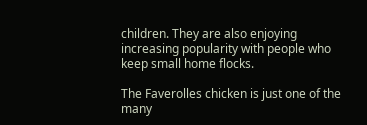children. They are also enjoying increasing popularity with people who keep small home flocks.

The Faverolles chicken is just one of the many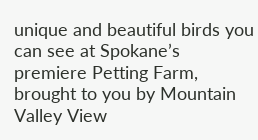unique and beautiful birds you can see at Spokane’s premiere Petting Farm, brought to you by Mountain Valley View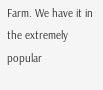Farm. We have it in the extremely popular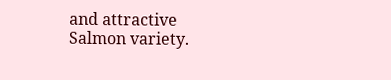and attractive Salmon variety.